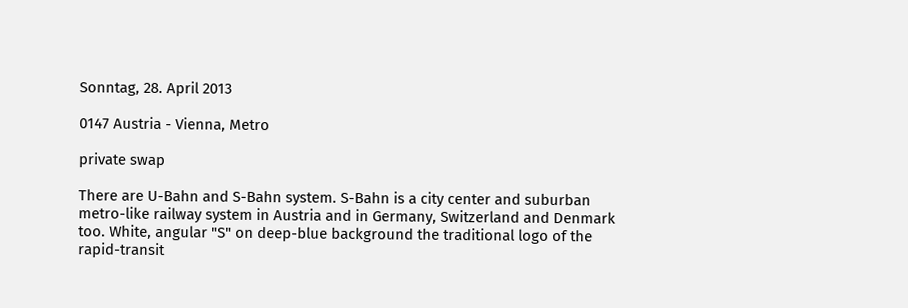Sonntag, 28. April 2013

0147 Austria - Vienna, Metro

private swap

There are U-Bahn and S-Bahn system. S-Bahn is a city center and suburban metro-like railway system in Austria and in Germany, Switzerland and Denmark too. White, angular "S" on deep-blue background the traditional logo of the rapid-transit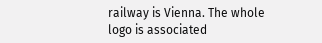railway is Vienna. The whole logo is associated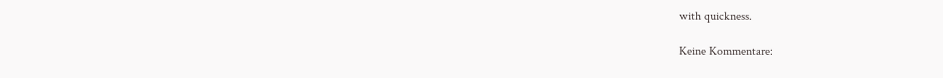with quickness.

Keine Kommentare: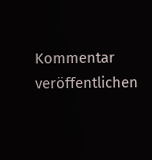Kommentar veröffentlichen